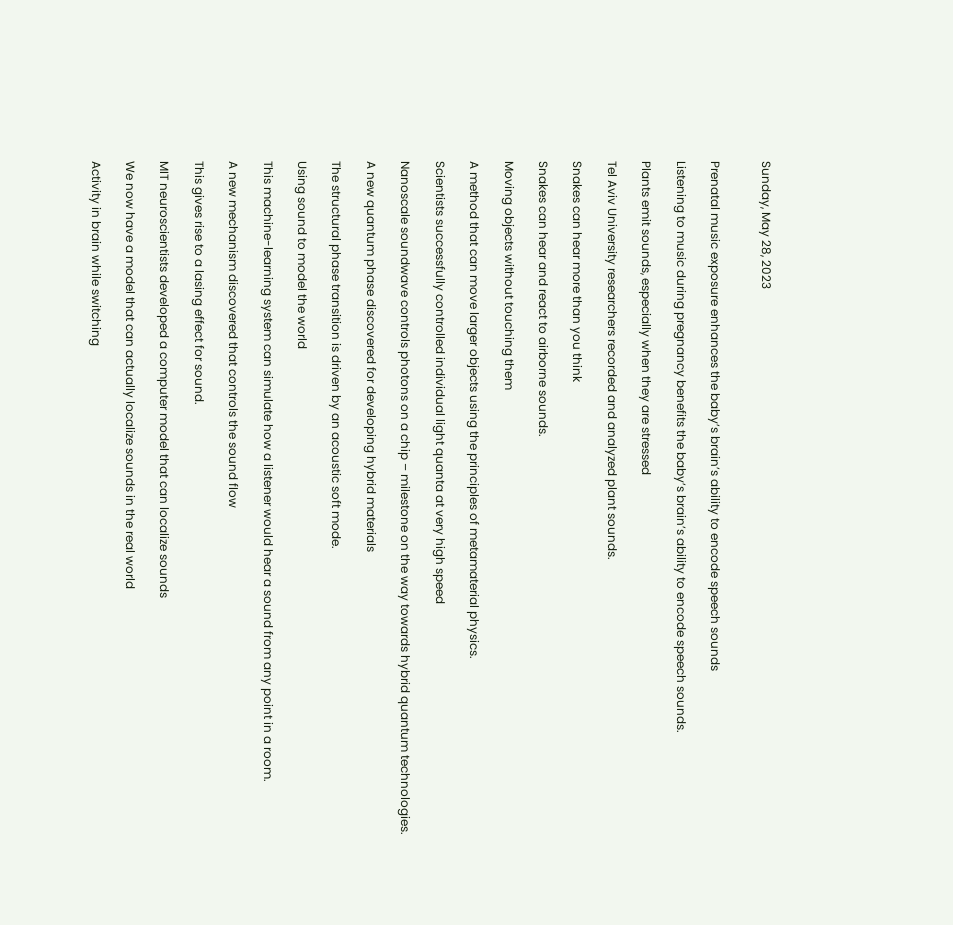Sunday, May 28, 2023


Prenatal music exposure enhances the baby’s brain’s ability to encode speech sounds

Listening to music during pregnancy benefits the baby’s brain’s ability to encode speech sounds.

Plants emit sounds, especially when they are stressed

Tel Aviv University researchers recorded and analyzed plant sounds.

Snakes can hear more than you think

Snakes can hear and react to airborne sounds.

Moving objects without touching them

A method that can move larger objects using the principles of metamaterial physics.

Scientists successfully controlled individual light quanta at very high speed

Nanoscale soundwave controls photons on a chip – milestone on the way towards hybrid quantum technologies.

A new quantum phase discovered for developing hybrid materials

The structural phase transition is driven by an acoustic soft mode.

Using sound to model the world

This machine-learning system can simulate how a listener would hear a sound from any point in a room.

A new mechanism discovered that controls the sound flow

This gives rise to a lasing effect for sound.

MIT neuroscientists developed a computer model that can localize sounds

We now have a model that can actually localize sounds in the real world

Activity in brain while switching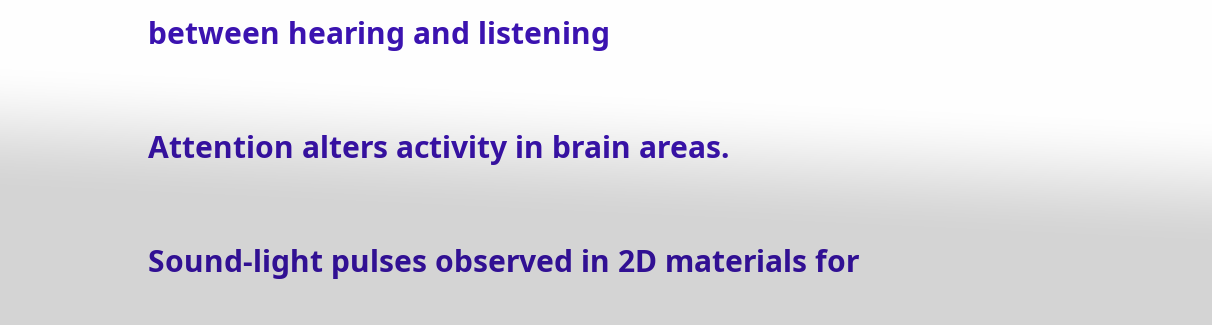between hearing and listening

Attention alters activity in brain areas.

Sound-light pulses observed in 2D materials for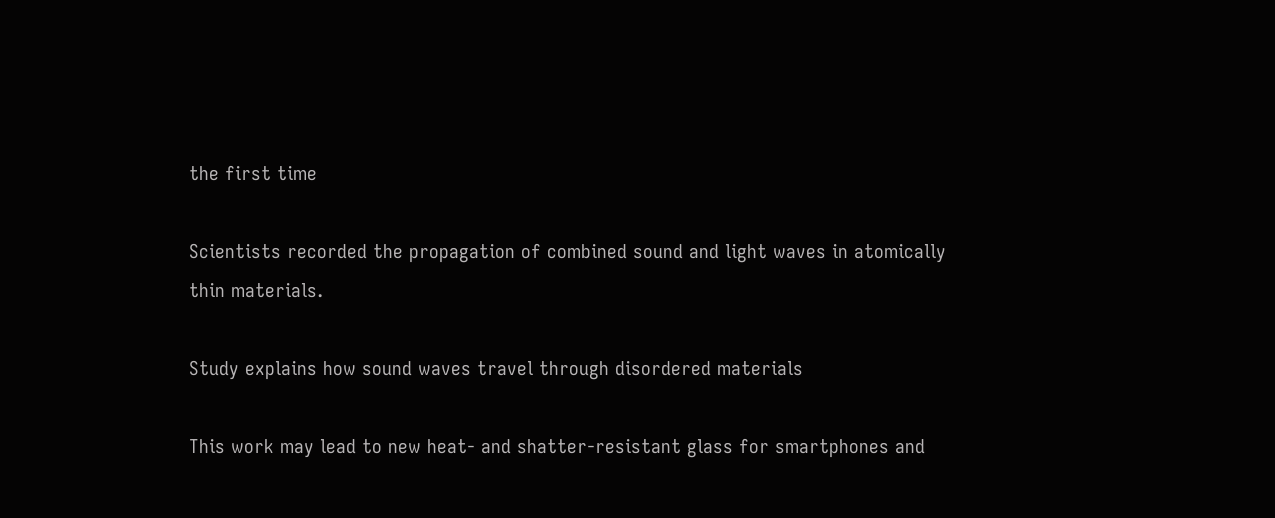the first time

Scientists recorded the propagation of combined sound and light waves in atomically thin materials.

Study explains how sound waves travel through disordered materials

This work may lead to new heat- and shatter-resistant glass for smartphones and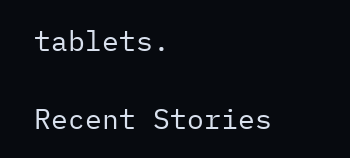tablets.

Recent Stories